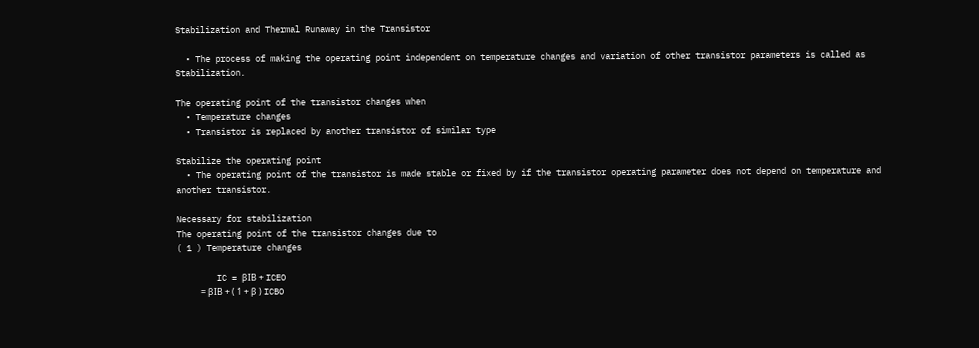Stabilization and Thermal Runaway in the Transistor

  • The process of making the operating point independent on temperature changes and variation of other transistor parameters is called as Stabilization.

The operating point of the transistor changes when
  • Temperature changes
  • Transistor is replaced by another transistor of similar type

Stabilize the operating point
  • The operating point of the transistor is made stable or fixed by if the transistor operating parameter does not depend on temperature and another transistor.

Necessary for stabilization
The operating point of the transistor changes due to
( 1 ) Temperature changes

        IC = βIB + ICEO
            = βIB + ( 1 + β ) ICBO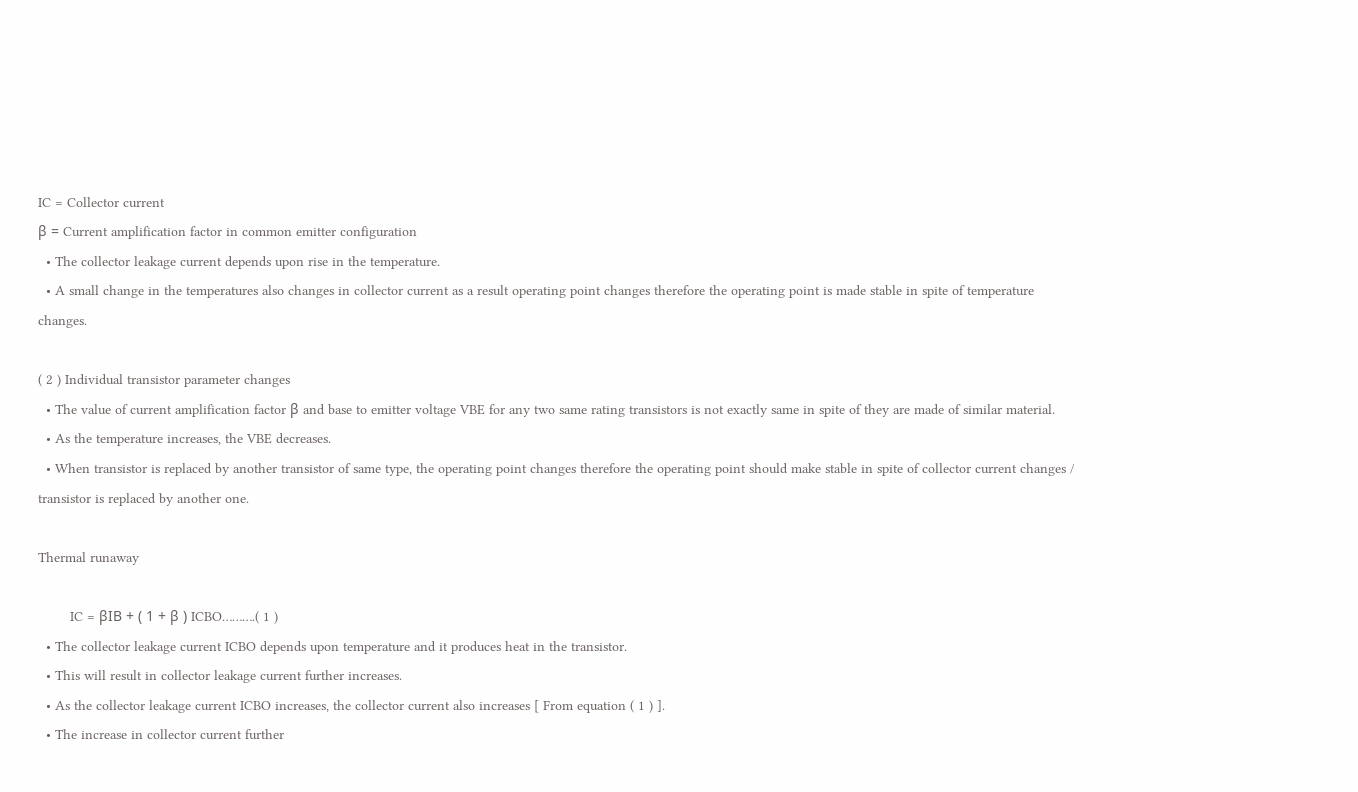IC = Collector current
β = Current amplification factor in common emitter configuration
  • The collector leakage current depends upon rise in the temperature.
  • A small change in the temperatures also changes in collector current as a result operating point changes therefore the operating point is made stable in spite of temperature changes.

( 2 ) Individual transistor parameter changes
  • The value of current amplification factor β and base to emitter voltage VBE for any two same rating transistors is not exactly same in spite of they are made of similar material.
  • As the temperature increases, the VBE decreases.
  • When transistor is replaced by another transistor of same type, the operating point changes therefore the operating point should make stable in spite of collector current changes / transistor is replaced by another one.

Thermal runaway

        IC = βIB + ( 1 + β ) ICBO……….( 1 )
  • The collector leakage current ICBO depends upon temperature and it produces heat in the transistor.
  • This will result in collector leakage current further increases.
  • As the collector leakage current ICBO increases, the collector current also increases [ From equation ( 1 ) ].
  • The increase in collector current further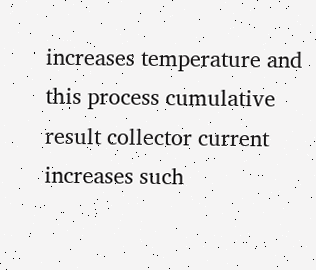increases temperature and this process cumulative result collector current increases such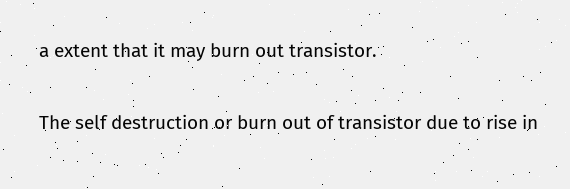a extent that it may burn out transistor.

The self destruction or burn out of transistor due to rise in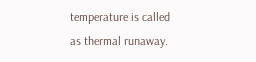temperature is called as thermal runaway.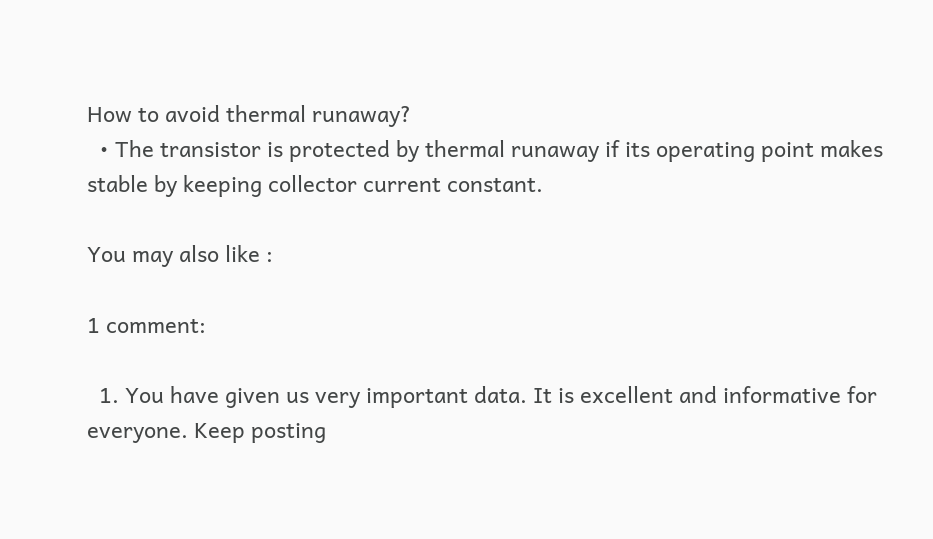How to avoid thermal runaway?
  • The transistor is protected by thermal runaway if its operating point makes stable by keeping collector current constant.

You may also like :

1 comment:

  1. You have given us very important data. It is excellent and informative for everyone. Keep posting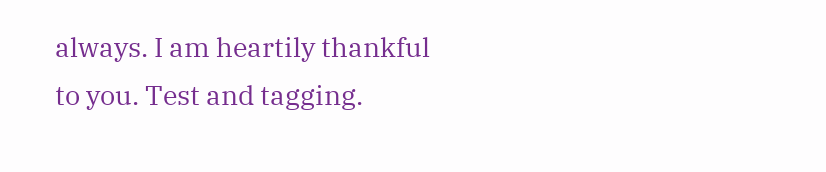always. I am heartily thankful to you. Test and tagging.